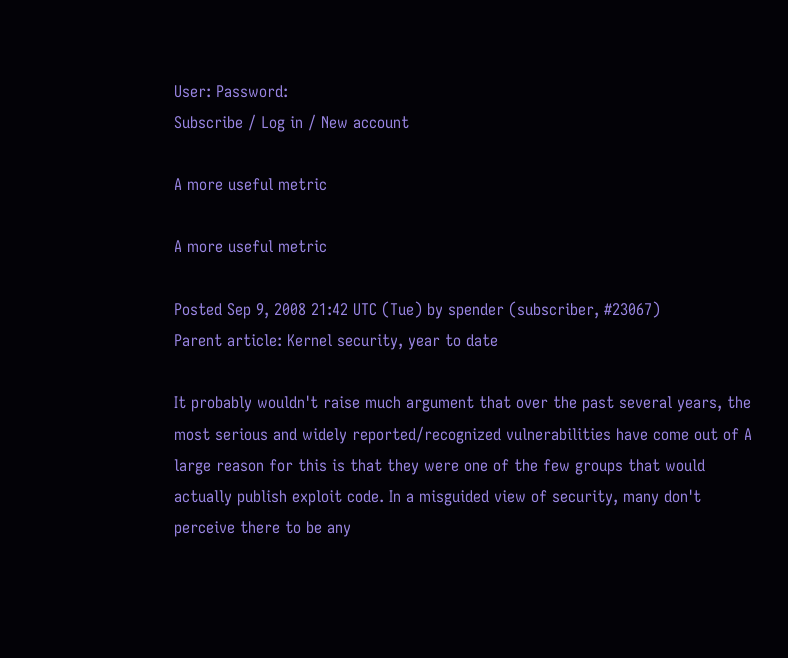User: Password:
Subscribe / Log in / New account

A more useful metric

A more useful metric

Posted Sep 9, 2008 21:42 UTC (Tue) by spender (subscriber, #23067)
Parent article: Kernel security, year to date

It probably wouldn't raise much argument that over the past several years, the most serious and widely reported/recognized vulnerabilities have come out of A large reason for this is that they were one of the few groups that would actually publish exploit code. In a misguided view of security, many don't perceive there to be any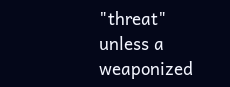"threat" unless a weaponized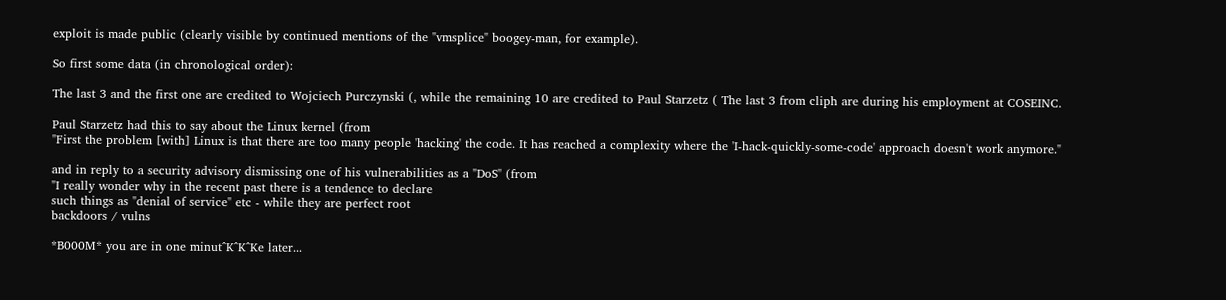exploit is made public (clearly visible by continued mentions of the "vmsplice" boogey-man, for example).

So first some data (in chronological order):

The last 3 and the first one are credited to Wojciech Purczynski (, while the remaining 10 are credited to Paul Starzetz ( The last 3 from cliph are during his employment at COSEINC.

Paul Starzetz had this to say about the Linux kernel (from
"First the problem [with] Linux is that there are too many people 'hacking' the code. It has reached a complexity where the 'I-hack-quickly-some-code' approach doesn't work anymore."

and in reply to a security advisory dismissing one of his vulnerabilities as a "DoS" (from
"I really wonder why in the recent past there is a tendence to declare
such things as "denial of service" etc - while they are perfect root
backdoors / vulns

*B000M* you are in one minut^K^K^Ke later...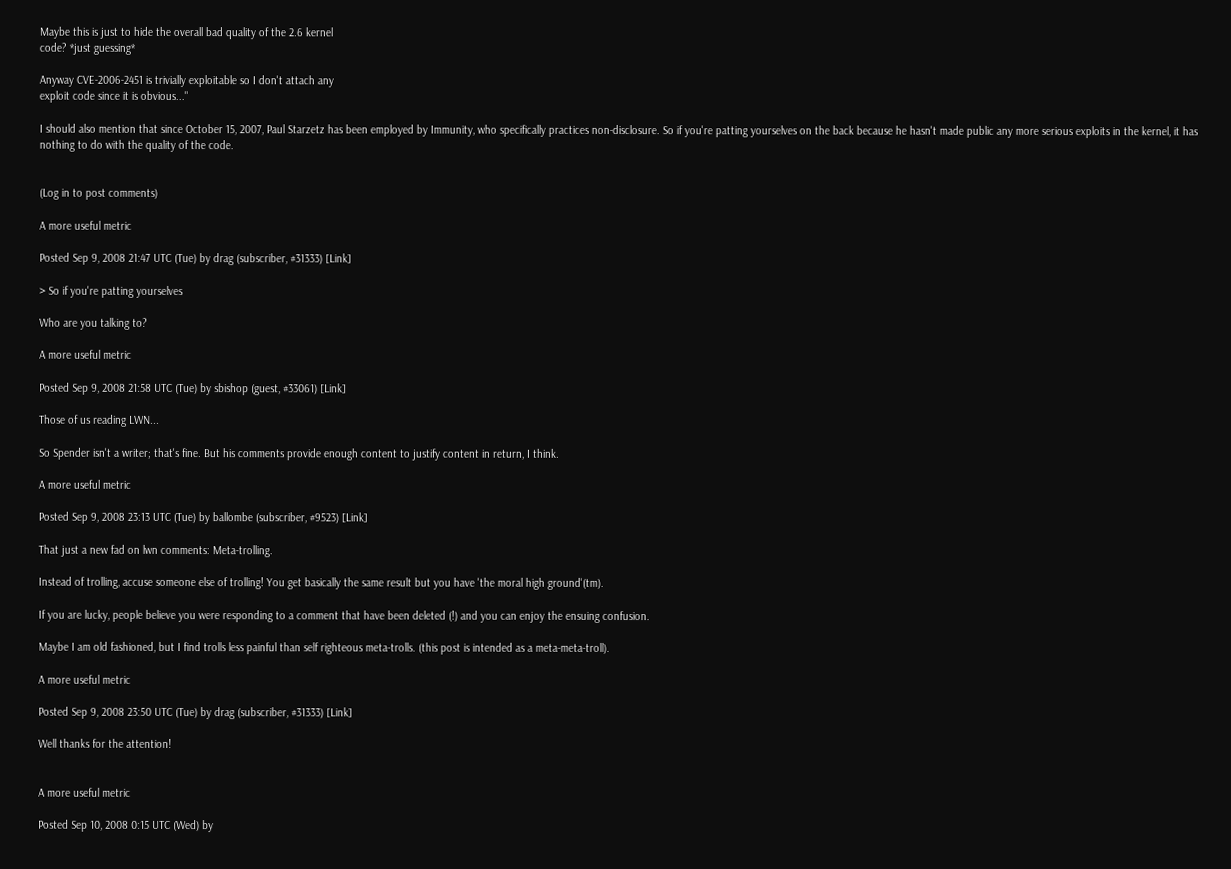Maybe this is just to hide the overall bad quality of the 2.6 kernel
code? *just guessing*

Anyway CVE-2006-2451 is trivially exploitable so I don't attach any
exploit code since it is obvious..."

I should also mention that since October 15, 2007, Paul Starzetz has been employed by Immunity, who specifically practices non-disclosure. So if you're patting yourselves on the back because he hasn't made public any more serious exploits in the kernel, it has nothing to do with the quality of the code.


(Log in to post comments)

A more useful metric

Posted Sep 9, 2008 21:47 UTC (Tue) by drag (subscriber, #31333) [Link]

> So if you're patting yourselves

Who are you talking to?

A more useful metric

Posted Sep 9, 2008 21:58 UTC (Tue) by sbishop (guest, #33061) [Link]

Those of us reading LWN...

So Spender isn't a writer; that's fine. But his comments provide enough content to justify content in return, I think.

A more useful metric

Posted Sep 9, 2008 23:13 UTC (Tue) by ballombe (subscriber, #9523) [Link]

That just a new fad on lwn comments: Meta-trolling.

Instead of trolling, accuse someone else of trolling! You get basically the same result but you have 'the moral high ground'(tm).

If you are lucky, people believe you were responding to a comment that have been deleted (!) and you can enjoy the ensuing confusion.

Maybe I am old fashioned, but I find trolls less painful than self righteous meta-trolls. (this post is intended as a meta-meta-troll).

A more useful metric

Posted Sep 9, 2008 23:50 UTC (Tue) by drag (subscriber, #31333) [Link]

Well thanks for the attention!


A more useful metric

Posted Sep 10, 2008 0:15 UTC (Wed) by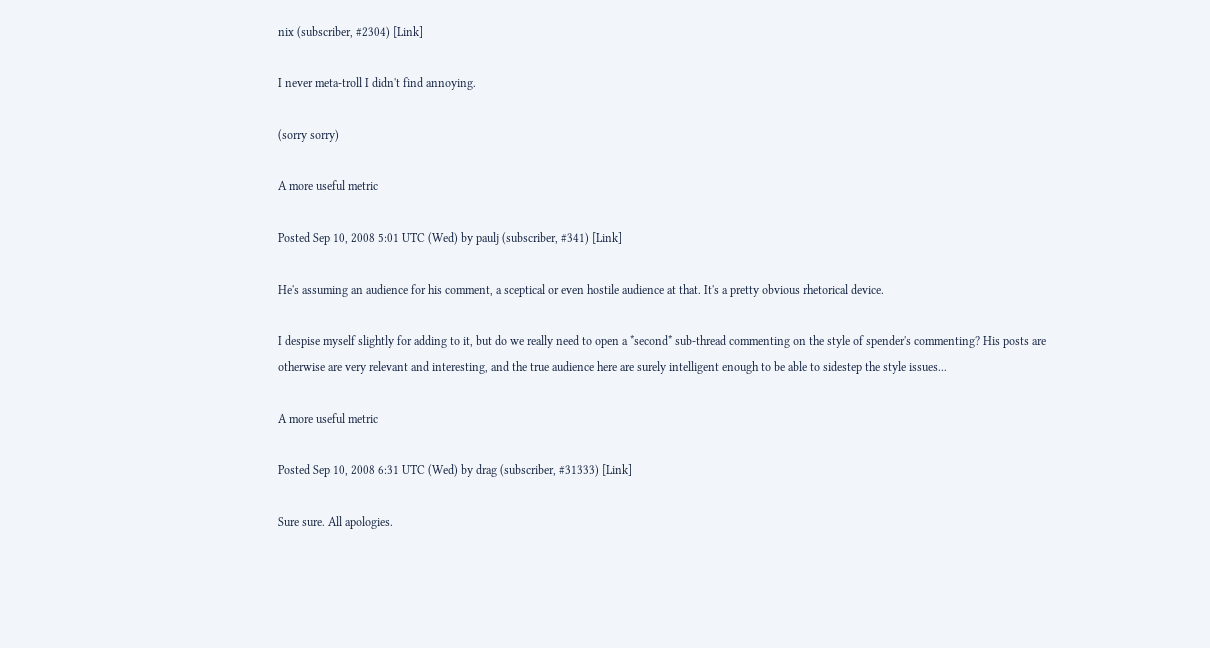nix (subscriber, #2304) [Link]

I never meta-troll I didn't find annoying.

(sorry sorry)

A more useful metric

Posted Sep 10, 2008 5:01 UTC (Wed) by paulj (subscriber, #341) [Link]

He's assuming an audience for his comment, a sceptical or even hostile audience at that. It's a pretty obvious rhetorical device.

I despise myself slightly for adding to it, but do we really need to open a *second* sub-thread commenting on the style of spender's commenting? His posts are otherwise are very relevant and interesting, and the true audience here are surely intelligent enough to be able to sidestep the style issues...

A more useful metric

Posted Sep 10, 2008 6:31 UTC (Wed) by drag (subscriber, #31333) [Link]

Sure sure. All apologies.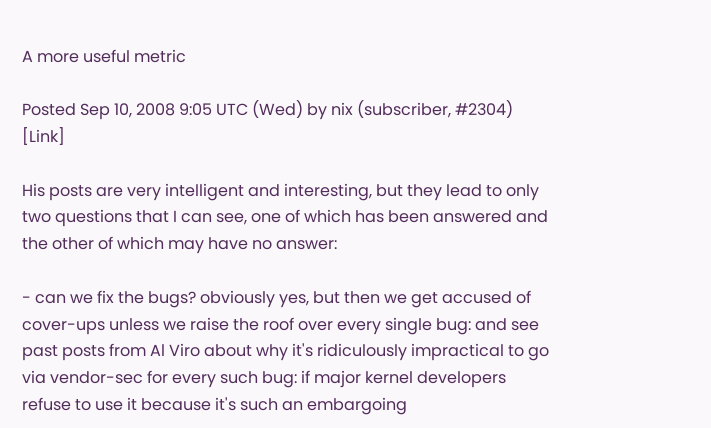A more useful metric

Posted Sep 10, 2008 9:05 UTC (Wed) by nix (subscriber, #2304) [Link]

His posts are very intelligent and interesting, but they lead to only two questions that I can see, one of which has been answered and the other of which may have no answer:

- can we fix the bugs? obviously yes, but then we get accused of cover-ups unless we raise the roof over every single bug: and see past posts from Al Viro about why it's ridiculously impractical to go via vendor-sec for every such bug: if major kernel developers refuse to use it because it's such an embargoing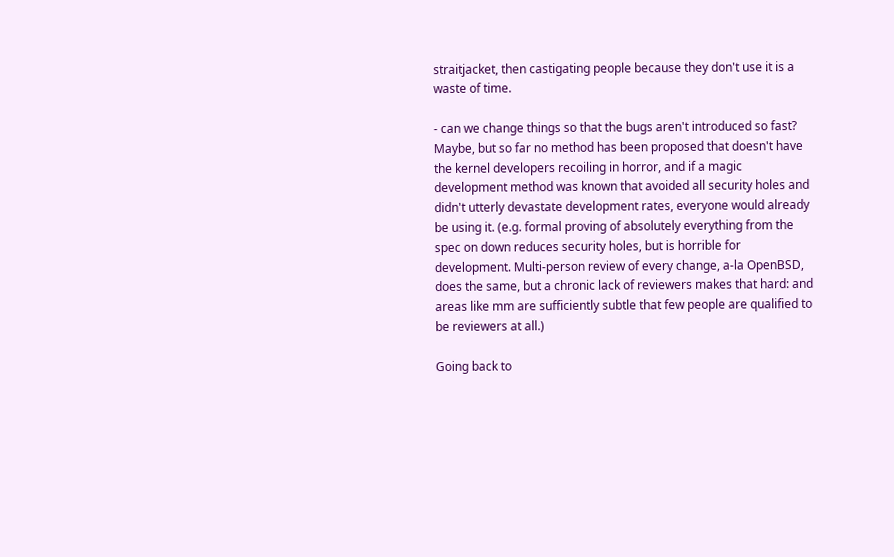straitjacket, then castigating people because they don't use it is a waste of time.

- can we change things so that the bugs aren't introduced so fast? Maybe, but so far no method has been proposed that doesn't have the kernel developers recoiling in horror, and if a magic development method was known that avoided all security holes and didn't utterly devastate development rates, everyone would already be using it. (e.g. formal proving of absolutely everything from the spec on down reduces security holes, but is horrible for development. Multi-person review of every change, a-la OpenBSD, does the same, but a chronic lack of reviewers makes that hard: and areas like mm are sufficiently subtle that few people are qualified to be reviewers at all.)

Going back to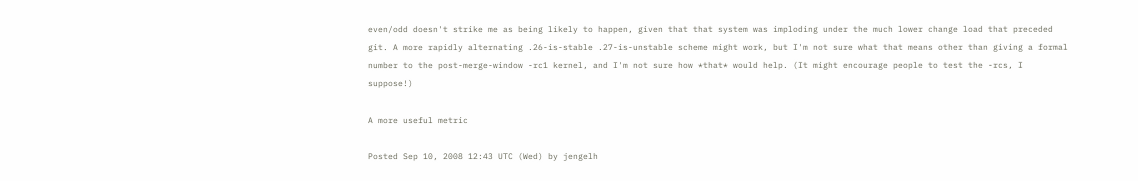even/odd doesn't strike me as being likely to happen, given that that system was imploding under the much lower change load that preceded git. A more rapidly alternating .26-is-stable .27-is-unstable scheme might work, but I'm not sure what that means other than giving a formal number to the post-merge-window -rc1 kernel, and I'm not sure how *that* would help. (It might encourage people to test the -rcs, I suppose!)

A more useful metric

Posted Sep 10, 2008 12:43 UTC (Wed) by jengelh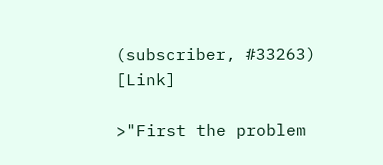(subscriber, #33263) [Link]

>"First the problem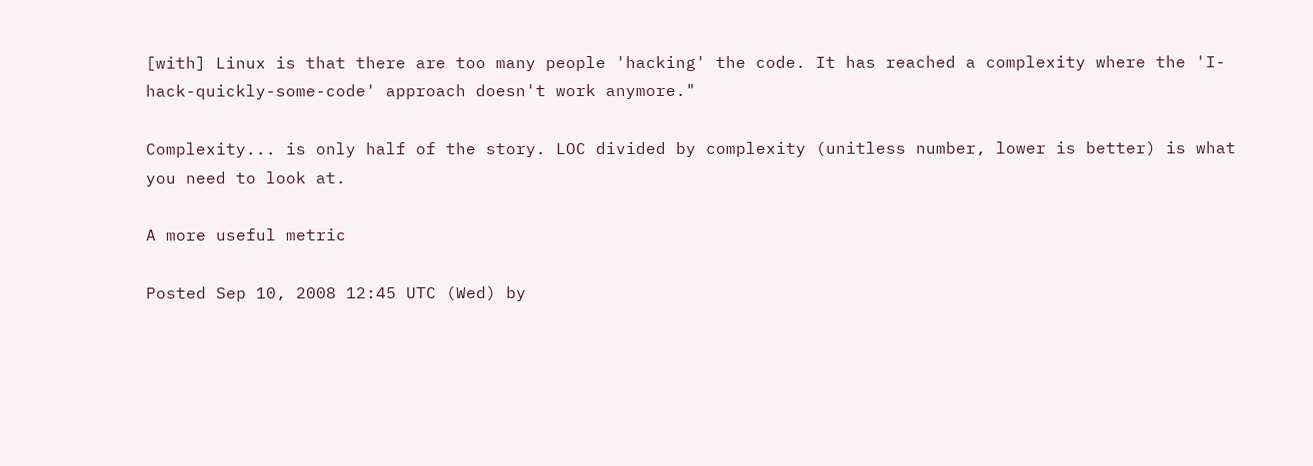[with] Linux is that there are too many people 'hacking' the code. It has reached a complexity where the 'I-hack-quickly-some-code' approach doesn't work anymore."

Complexity... is only half of the story. LOC divided by complexity (unitless number, lower is better) is what you need to look at.

A more useful metric

Posted Sep 10, 2008 12:45 UTC (Wed) by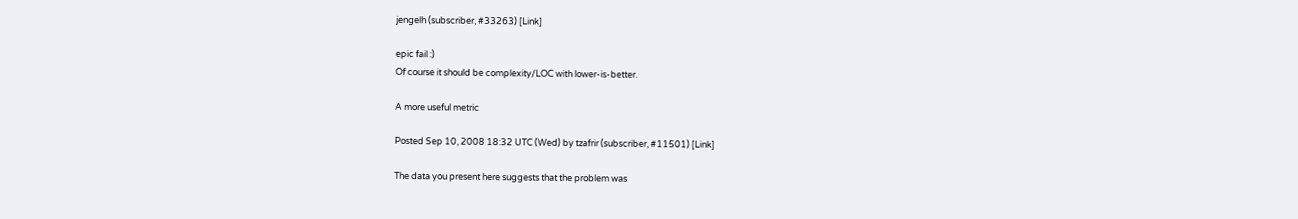jengelh (subscriber, #33263) [Link]

epic fail :)
Of course it should be complexity/LOC with lower-is-better.

A more useful metric

Posted Sep 10, 2008 18:32 UTC (Wed) by tzafrir (subscriber, #11501) [Link]

The data you present here suggests that the problem was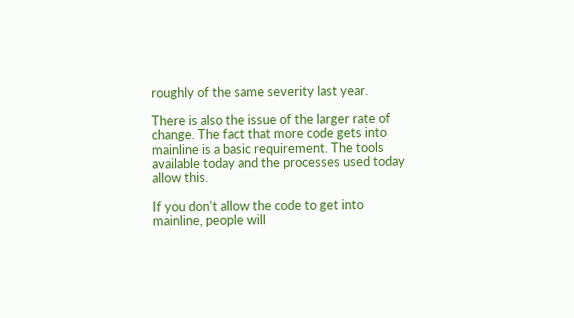roughly of the same severity last year.

There is also the issue of the larger rate of change. The fact that more code gets into mainline is a basic requirement. The tools available today and the processes used today allow this.

If you don't allow the code to get into mainline, people will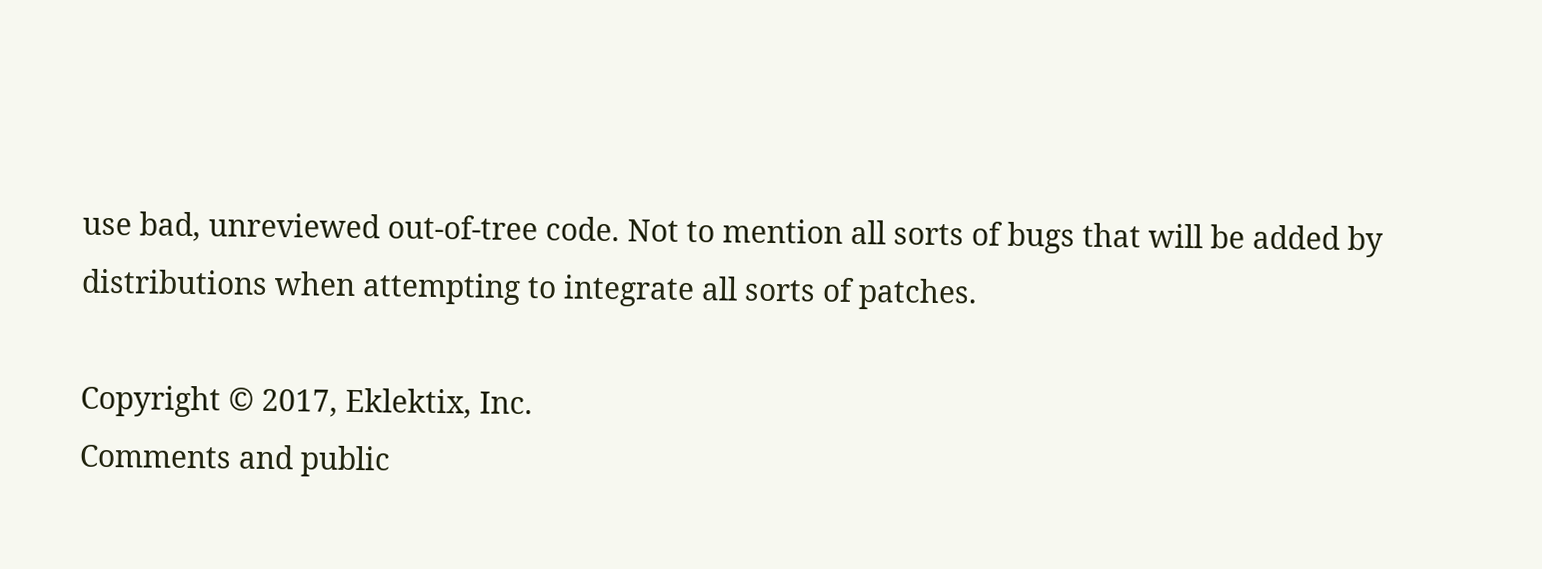use bad, unreviewed out-of-tree code. Not to mention all sorts of bugs that will be added by distributions when attempting to integrate all sorts of patches.

Copyright © 2017, Eklektix, Inc.
Comments and public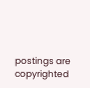postings are copyrighted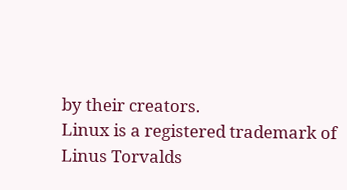by their creators.
Linux is a registered trademark of Linus Torvalds